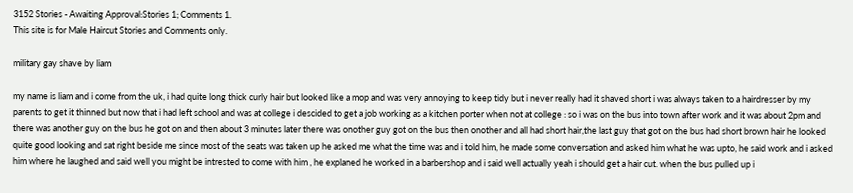3152 Stories - Awaiting Approval:Stories 1; Comments 1.
This site is for Male Haircut Stories and Comments only.

military gay shave by liam

my name is liam and i come from the uk, i had quite long thick curly hair but looked like a mop and was very annoying to keep tidy but i never really had it shaved short i was always taken to a hairdresser by my parents to get it thinned but now that i had left school and was at college i descided to get a job working as a kitchen porter when not at college : so i was on the bus into town after work and it was about 2pm and there was another guy on the bus he got on and then about 3 minutes later there was onother guy got on the bus then onother and all had short hair,the last guy that got on the bus had short brown hair he looked quite good looking and sat right beside me since most of the seats was taken up he asked me what the time was and i told him, he made some conversation and asked him what he was upto, he said work and i asked him where he laughed and said well you might be intrested to come with him , he explaned he worked in a barbershop and i said well actually yeah i should get a hair cut. when the bus pulled up i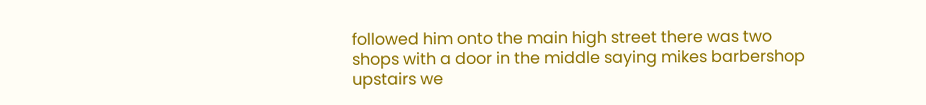followed him onto the main high street there was two shops with a door in the middle saying mikes barbershop upstairs we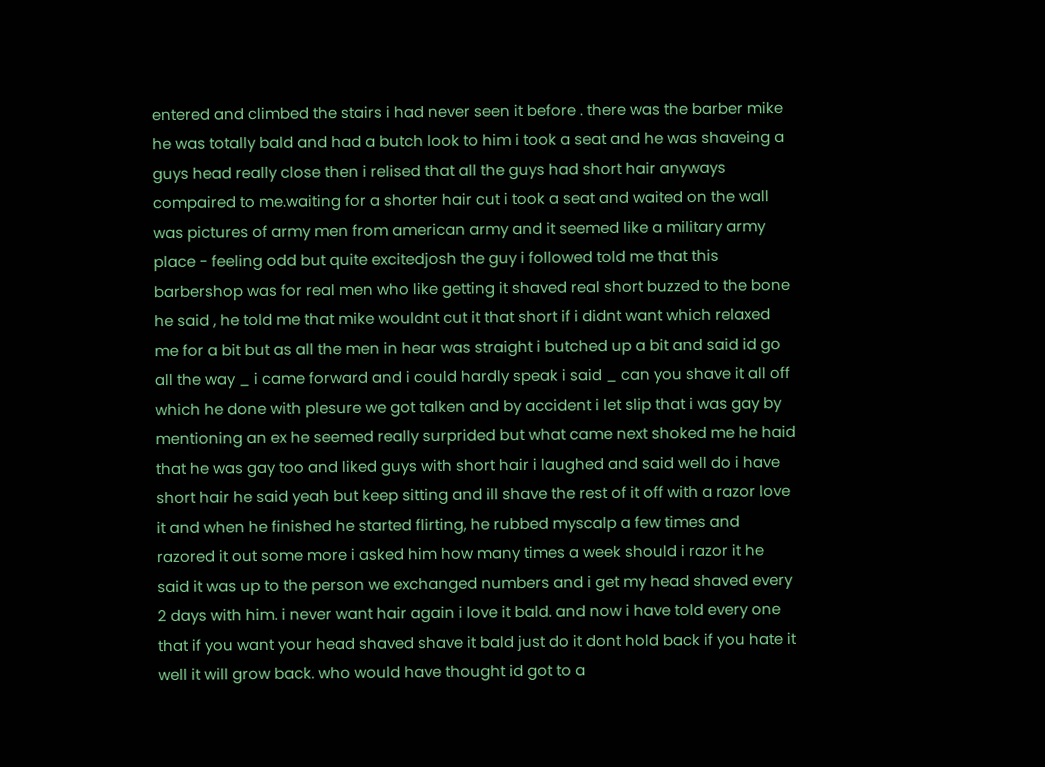entered and climbed the stairs i had never seen it before . there was the barber mike he was totally bald and had a butch look to him i took a seat and he was shaveing a guys head really close then i relised that all the guys had short hair anyways compaired to me.waiting for a shorter hair cut i took a seat and waited on the wall was pictures of army men from american army and it seemed like a military army place - feeling odd but quite excitedjosh the guy i followed told me that this barbershop was for real men who like getting it shaved real short buzzed to the bone he said , he told me that mike wouldnt cut it that short if i didnt want which relaxed me for a bit but as all the men in hear was straight i butched up a bit and said id go all the way _ i came forward and i could hardly speak i said _ can you shave it all off which he done with plesure we got talken and by accident i let slip that i was gay by mentioning an ex he seemed really surprided but what came next shoked me he haid that he was gay too and liked guys with short hair i laughed and said well do i have short hair he said yeah but keep sitting and ill shave the rest of it off with a razor love it and when he finished he started flirting, he rubbed myscalp a few times and razored it out some more i asked him how many times a week should i razor it he said it was up to the person we exchanged numbers and i get my head shaved every 2 days with him. i never want hair again i love it bald. and now i have told every one that if you want your head shaved shave it bald just do it dont hold back if you hate it well it will grow back. who would have thought id got to a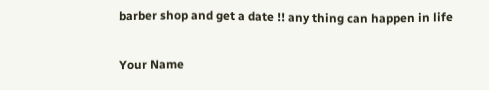barber shop and get a date !! any thing can happen in life

Your Name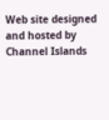Web site designed and hosted by Channel Islands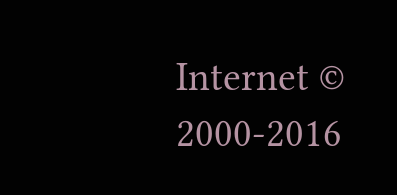Internet © 2000-2016